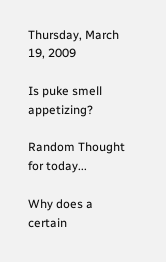Thursday, March 19, 2009

Is puke smell appetizing?

Random Thought for today...

Why does a certain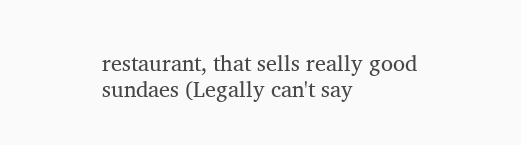restaurant, that sells really good sundaes (Legally can't say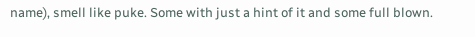name), smell like puke. Some with just a hint of it and some full blown.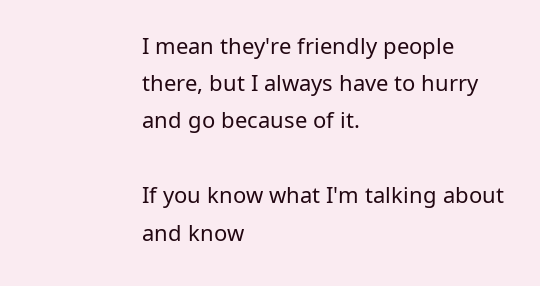I mean they're friendly people there, but I always have to hurry and go because of it.

If you know what I'm talking about and know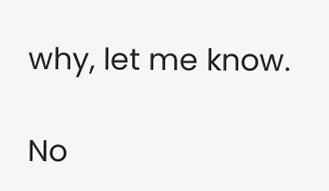why, let me know.

No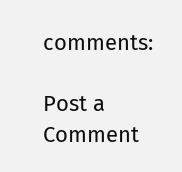comments:

Post a Comment